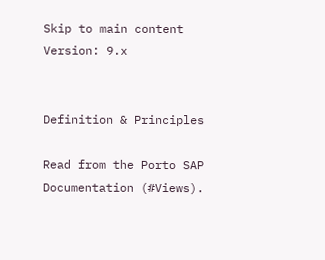Skip to main content
Version: 9.x


Definition & Principles

Read from the Porto SAP Documentation (#Views).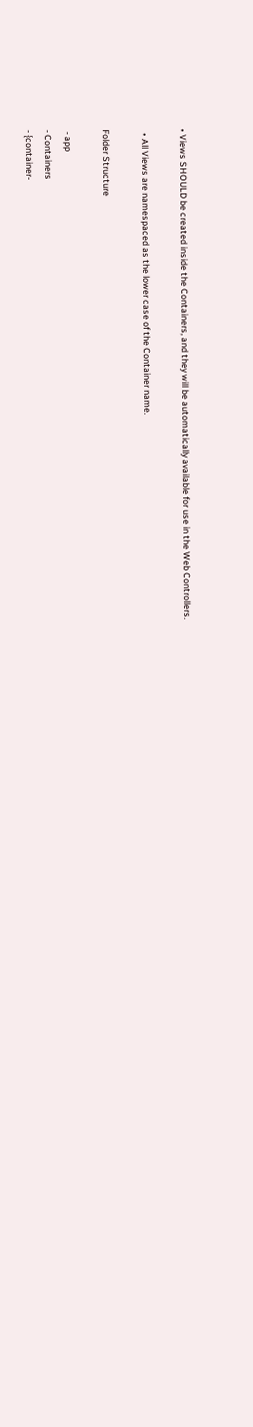• Views SHOULD be created inside the Containers, and they will be automatically available for use in the Web Controllers.

  • All Views are namespaced as the lower case of the Container name.

Folder Structure

 - app
- Containers
- {container-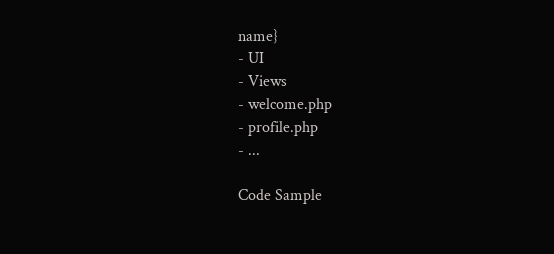name}
- UI
- Views
- welcome.php
- profile.php
- ...

Code Sample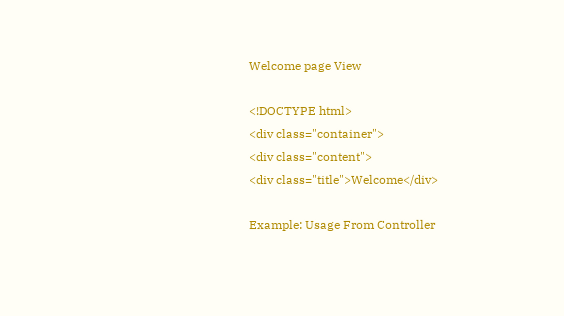Welcome page View

<!DOCTYPE html>
<div class="container">
<div class="content">
<div class="title">Welcome</div>

Example: Usage From Controller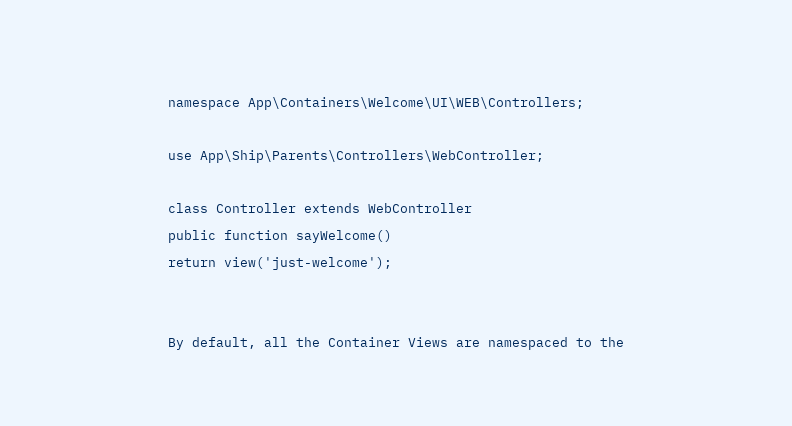namespace App\Containers\Welcome\UI\WEB\Controllers;

use App\Ship\Parents\Controllers\WebController;

class Controller extends WebController
public function sayWelcome()
return view('just-welcome');


By default, all the Container Views are namespaced to the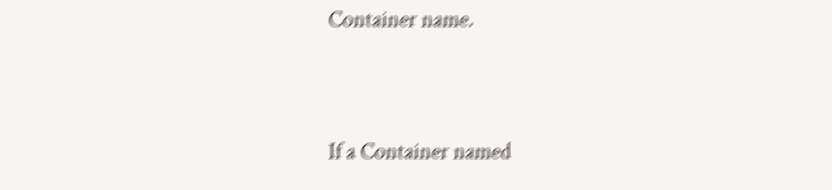Container name.


If a Container named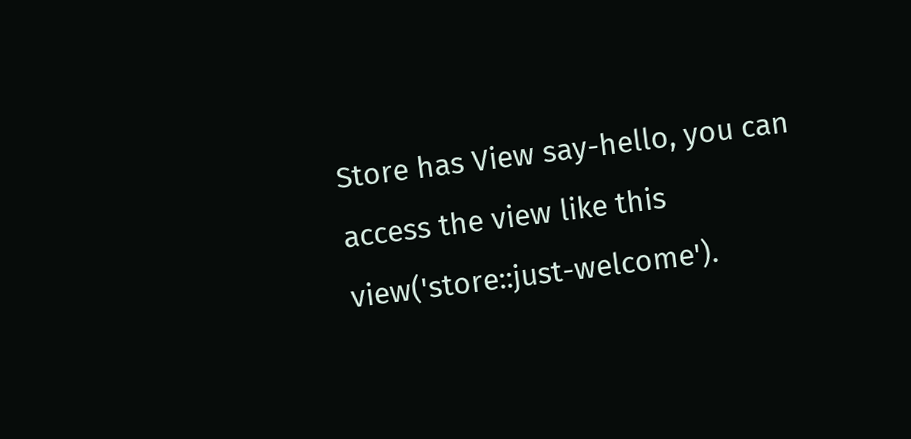Store has View say-hello, you can access the view like this view('store::just-welcome').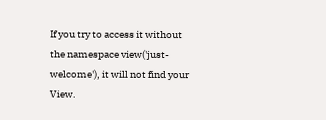If you try to access it without the namespace view('just-welcome'), it will not find your View.